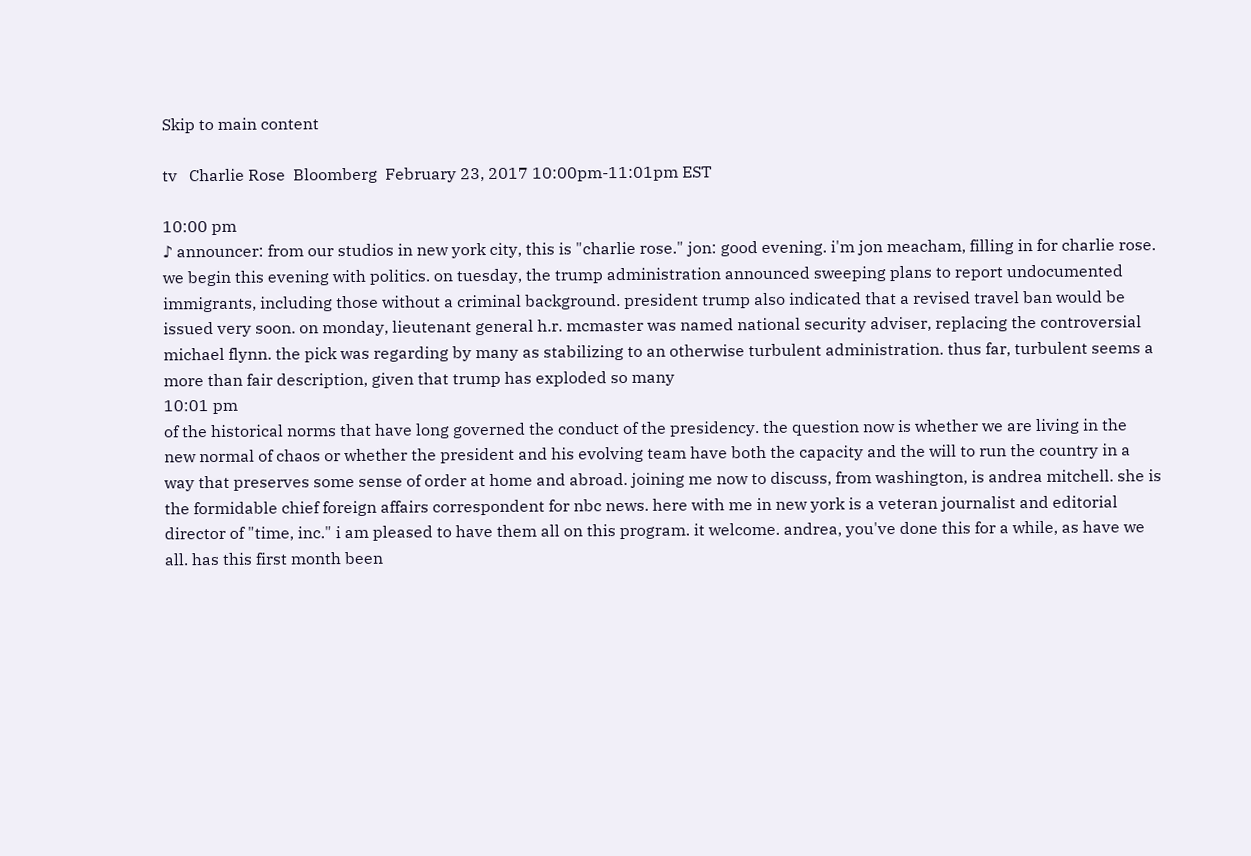Skip to main content

tv   Charlie Rose  Bloomberg  February 23, 2017 10:00pm-11:01pm EST

10:00 pm
♪ announcer: from our studios in new york city, this is "charlie rose." jon: good evening. i'm jon meacham, filling in for charlie rose. we begin this evening with politics. on tuesday, the trump administration announced sweeping plans to report undocumented immigrants, including those without a criminal background. president trump also indicated that a revised travel ban would be issued very soon. on monday, lieutenant general h.r. mcmaster was named national security adviser, replacing the controversial michael flynn. the pick was regarding by many as stabilizing to an otherwise turbulent administration. thus far, turbulent seems a more than fair description, given that trump has exploded so many
10:01 pm
of the historical norms that have long governed the conduct of the presidency. the question now is whether we are living in the new normal of chaos or whether the president and his evolving team have both the capacity and the will to run the country in a way that preserves some sense of order at home and abroad. joining me now to discuss, from washington, is andrea mitchell. she is the formidable chief foreign affairs correspondent for nbc news. here with me in new york is a veteran journalist and editorial director of "time, inc." i am pleased to have them all on this program. it welcome. andrea, you've done this for a while, as have we all. has this first month been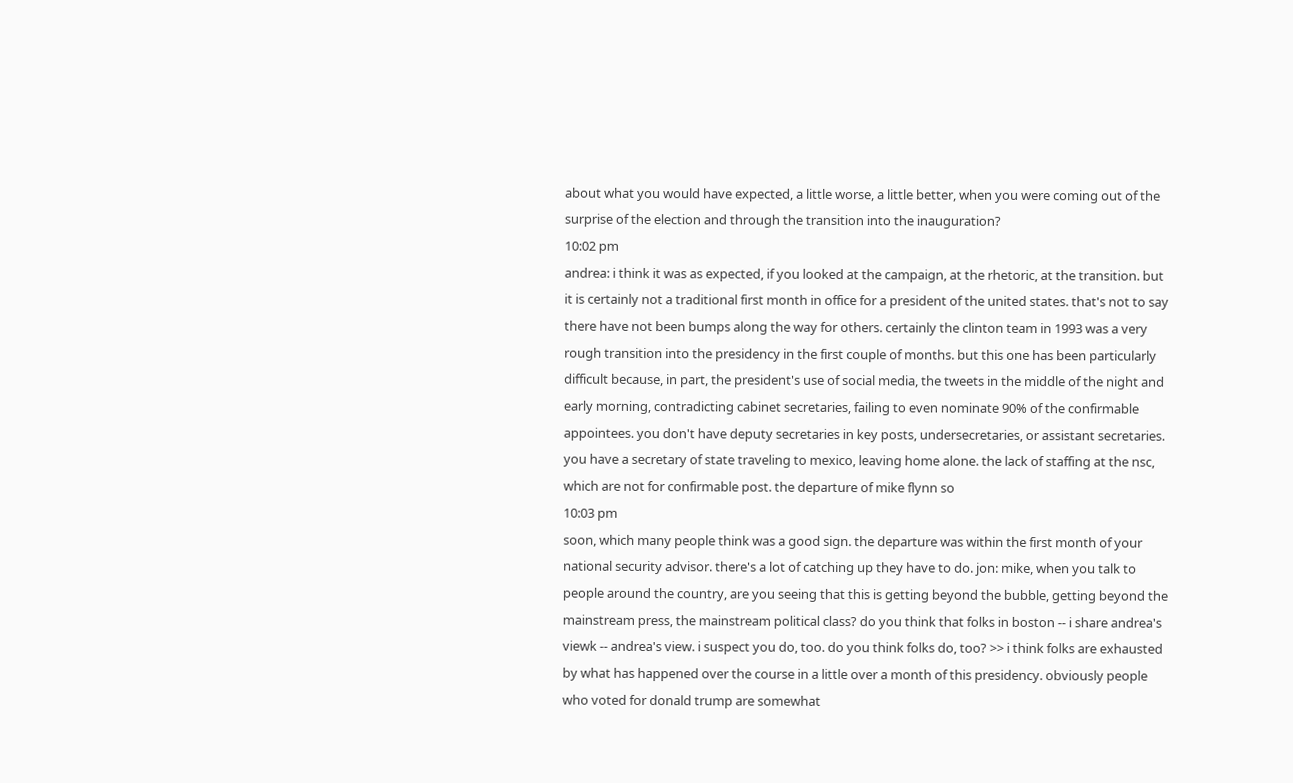about what you would have expected, a little worse, a little better, when you were coming out of the surprise of the election and through the transition into the inauguration?
10:02 pm
andrea: i think it was as expected, if you looked at the campaign, at the rhetoric, at the transition. but it is certainly not a traditional first month in office for a president of the united states. that's not to say there have not been bumps along the way for others. certainly the clinton team in 1993 was a very rough transition into the presidency in the first couple of months. but this one has been particularly difficult because, in part, the president's use of social media, the tweets in the middle of the night and early morning, contradicting cabinet secretaries, failing to even nominate 90% of the confirmable appointees. you don't have deputy secretaries in key posts, undersecretaries, or assistant secretaries. you have a secretary of state traveling to mexico, leaving home alone. the lack of staffing at the nsc, which are not for confirmable post. the departure of mike flynn so
10:03 pm
soon, which many people think was a good sign. the departure was within the first month of your national security advisor. there's a lot of catching up they have to do. jon: mike, when you talk to people around the country, are you seeing that this is getting beyond the bubble, getting beyond the mainstream press, the mainstream political class? do you think that folks in boston -- i share andrea's viewk -- andrea's view. i suspect you do, too. do you think folks do, too? >> i think folks are exhausted by what has happened over the course in a little over a month of this presidency. obviously people who voted for donald trump are somewhat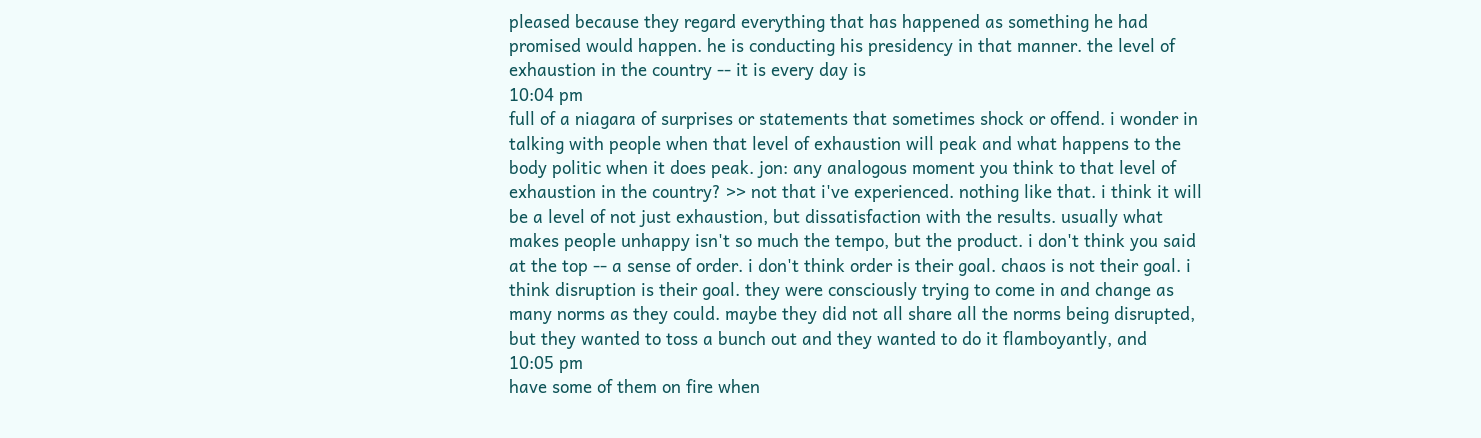pleased because they regard everything that has happened as something he had promised would happen. he is conducting his presidency in that manner. the level of exhaustion in the country -- it is every day is
10:04 pm
full of a niagara of surprises or statements that sometimes shock or offend. i wonder in talking with people when that level of exhaustion will peak and what happens to the body politic when it does peak. jon: any analogous moment you think to that level of exhaustion in the country? >> not that i've experienced. nothing like that. i think it will be a level of not just exhaustion, but dissatisfaction with the results. usually what makes people unhappy isn't so much the tempo, but the product. i don't think you said at the top -- a sense of order. i don't think order is their goal. chaos is not their goal. i think disruption is their goal. they were consciously trying to come in and change as many norms as they could. maybe they did not all share all the norms being disrupted, but they wanted to toss a bunch out and they wanted to do it flamboyantly, and
10:05 pm
have some of them on fire when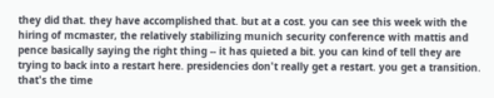they did that. they have accomplished that. but at a cost. you can see this week with the hiring of mcmaster, the relatively stabilizing munich security conference with mattis and pence basically saying the right thing -- it has quieted a bit. you can kind of tell they are trying to back into a restart here. presidencies don't really get a restart. you get a transition. that's the time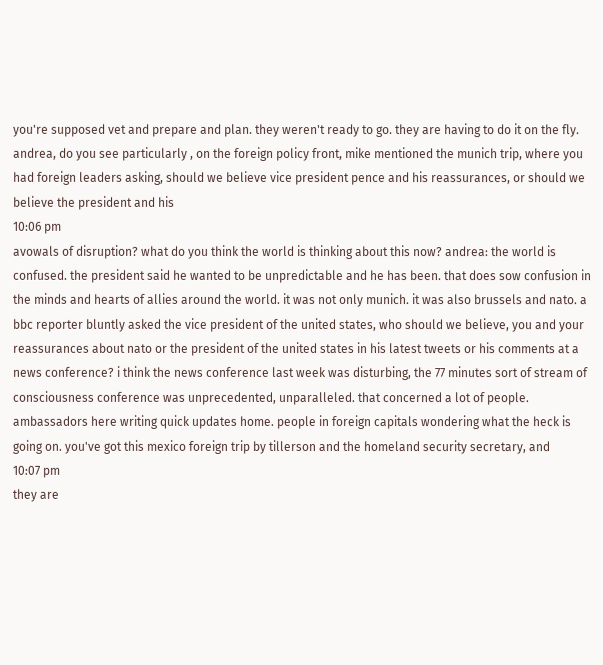you're supposed vet and prepare and plan. they weren't ready to go. they are having to do it on the fly. andrea, do you see particularly , on the foreign policy front, mike mentioned the munich trip, where you had foreign leaders asking, should we believe vice president pence and his reassurances, or should we believe the president and his
10:06 pm
avowals of disruption? what do you think the world is thinking about this now? andrea: the world is confused. the president said he wanted to be unpredictable and he has been. that does sow confusion in the minds and hearts of allies around the world. it was not only munich. it was also brussels and nato. a bbc reporter bluntly asked the vice president of the united states, who should we believe, you and your reassurances about nato or the president of the united states in his latest tweets or his comments at a news conference? i think the news conference last week was disturbing, the 77 minutes sort of stream of consciousness conference was unprecedented, unparalleled. that concerned a lot of people. ambassadors here writing quick updates home. people in foreign capitals wondering what the heck is going on. you've got this mexico foreign trip by tillerson and the homeland security secretary, and
10:07 pm
they are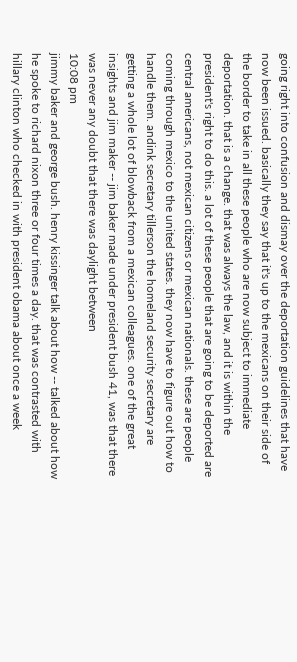going right into confusion and dismay over the deportation guidelines that have now been issued. basically they say that it's up to the mexicans on their side of the border to take in all these people who are now subject to immediate deportation. that is a change. that was always the law, and it is within the president's right to do this. a lot of these people that are going to be deported are central americans, not mexican citizens or mexican nationals. these are people coming through mexico to the united states. they now have to figure out how to handle them. andink secretary tillerson the homeland security secretary are getting a whole lot of blowback from a mexican colleagues. one of the great insights and jim maker -- jim baker made under president bush 41, was that there was never any doubt that there was daylight between
10:08 pm
jimmy baker and george bush. henry kissinger talk about how -- talked about how he spoke to richard nixon three or four times a day. that was contrasted with hillary clinton who checked in with president obama about once a week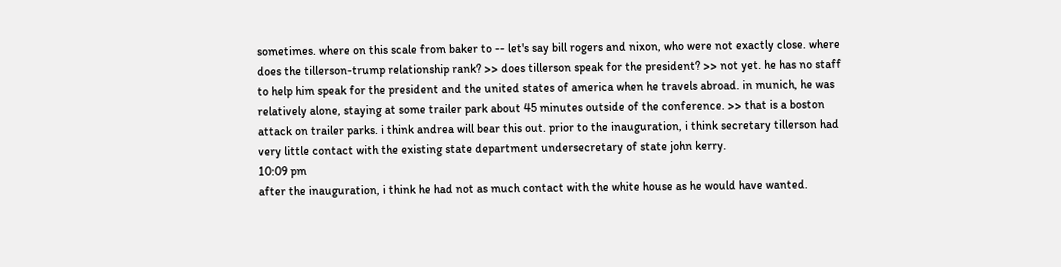sometimes. where on this scale from baker to -- let's say bill rogers and nixon, who were not exactly close. where does the tillerson-trump relationship rank? >> does tillerson speak for the president? >> not yet. he has no staff to help him speak for the president and the united states of america when he travels abroad. in munich, he was relatively alone, staying at some trailer park about 45 minutes outside of the conference. >> that is a boston attack on trailer parks. i think andrea will bear this out. prior to the inauguration, i think secretary tillerson had very little contact with the existing state department undersecretary of state john kerry.
10:09 pm
after the inauguration, i think he had not as much contact with the white house as he would have wanted.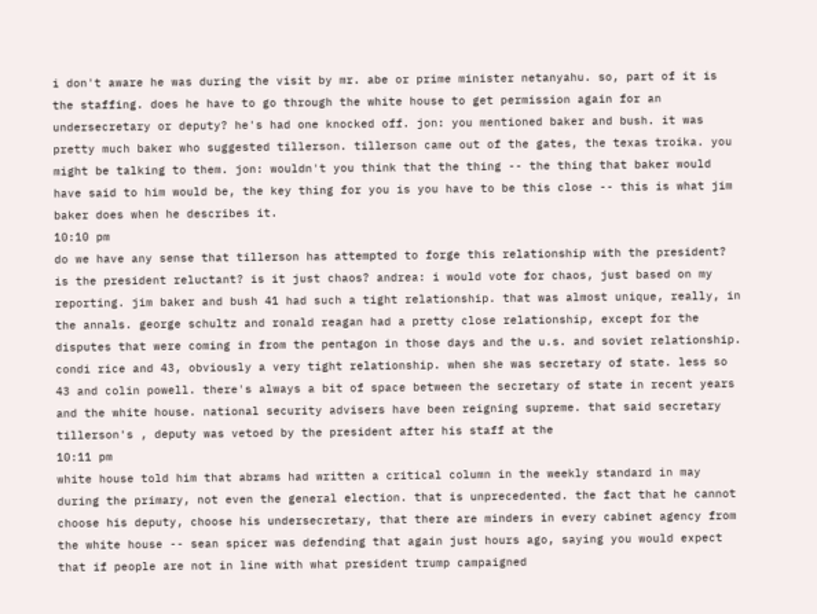i don't aware he was during the visit by mr. abe or prime minister netanyahu. so, part of it is the staffing. does he have to go through the white house to get permission again for an undersecretary or deputy? he's had one knocked off. jon: you mentioned baker and bush. it was pretty much baker who suggested tillerson. tillerson came out of the gates, the texas troika. you might be talking to them. jon: wouldn't you think that the thing -- the thing that baker would have said to him would be, the key thing for you is you have to be this close -- this is what jim baker does when he describes it.
10:10 pm
do we have any sense that tillerson has attempted to forge this relationship with the president? is the president reluctant? is it just chaos? andrea: i would vote for chaos, just based on my reporting. jim baker and bush 41 had such a tight relationship. that was almost unique, really, in the annals. george schultz and ronald reagan had a pretty close relationship, except for the disputes that were coming in from the pentagon in those days and the u.s. and soviet relationship. condi rice and 43, obviously a very tight relationship. when she was secretary of state. less so 43 and colin powell. there's always a bit of space between the secretary of state in recent years and the white house. national security advisers have been reigning supreme. that said secretary tillerson's , deputy was vetoed by the president after his staff at the
10:11 pm
white house told him that abrams had written a critical column in the weekly standard in may during the primary, not even the general election. that is unprecedented. the fact that he cannot choose his deputy, choose his undersecretary, that there are minders in every cabinet agency from the white house -- sean spicer was defending that again just hours ago, saying you would expect that if people are not in line with what president trump campaigned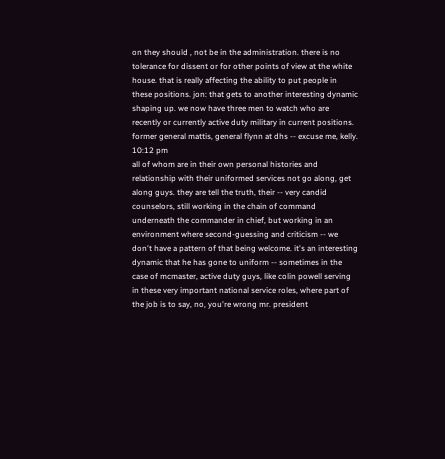on they should , not be in the administration. there is no tolerance for dissent or for other points of view at the white house. that is really affecting the ability to put people in these positions. jon: that gets to another interesting dynamic shaping up. we now have three men to watch who are recently or currently active duty military in current positions. former general mattis, general flynn at dhs -- excuse me, kelly.
10:12 pm
all of whom are in their own personal histories and relationship with their uniformed services not go along, get along guys. they are tell the truth, their -- very candid counselors, still working in the chain of command underneath the commander in chief, but working in an environment where second-guessing and criticism -- we don't have a pattern of that being welcome. it's an interesting dynamic that he has gone to uniform -- sometimes in the case of mcmaster, active duty guys, like colin powell serving in these very important national service roles, where part of the job is to say, no, you're wrong mr. president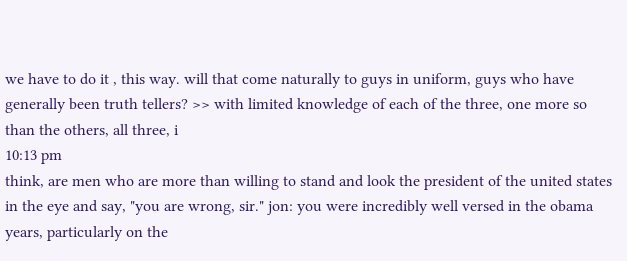we have to do it , this way. will that come naturally to guys in uniform, guys who have generally been truth tellers? >> with limited knowledge of each of the three, one more so than the others, all three, i
10:13 pm
think, are men who are more than willing to stand and look the president of the united states in the eye and say, "you are wrong, sir." jon: you were incredibly well versed in the obama years, particularly on the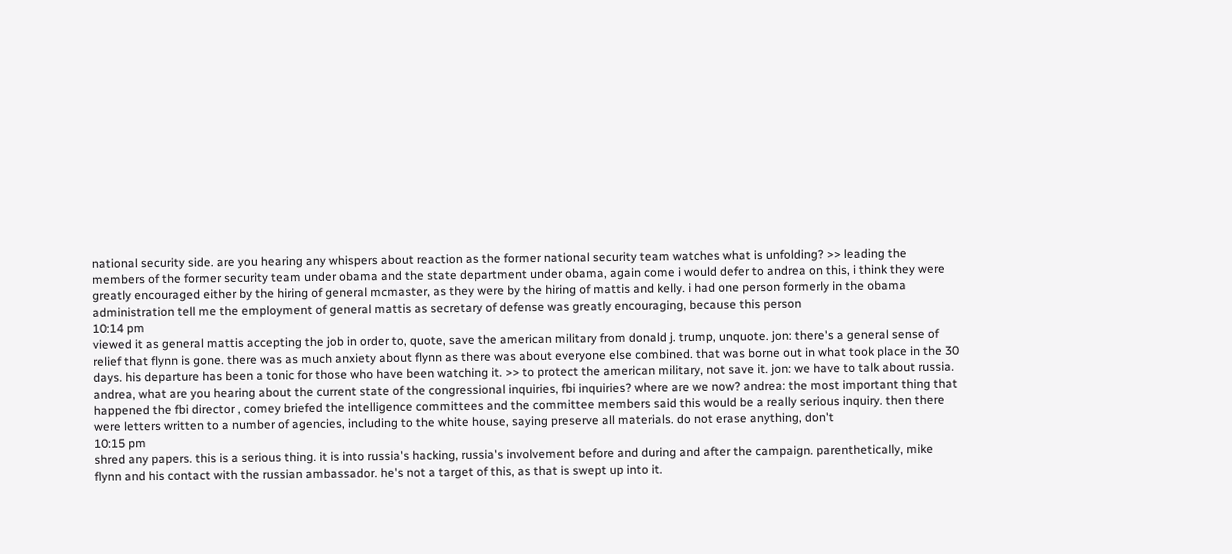national security side. are you hearing any whispers about reaction as the former national security team watches what is unfolding? >> leading the members of the former security team under obama and the state department under obama, again come i would defer to andrea on this, i think they were greatly encouraged either by the hiring of general mcmaster, as they were by the hiring of mattis and kelly. i had one person formerly in the obama administration tell me the employment of general mattis as secretary of defense was greatly encouraging, because this person
10:14 pm
viewed it as general mattis accepting the job in order to, quote, save the american military from donald j. trump, unquote. jon: there's a general sense of relief that flynn is gone. there was as much anxiety about flynn as there was about everyone else combined. that was borne out in what took place in the 30 days. his departure has been a tonic for those who have been watching it. >> to protect the american military, not save it. jon: we have to talk about russia. andrea, what are you hearing about the current state of the congressional inquiries, fbi inquiries? where are we now? andrea: the most important thing that happened the fbi director , comey briefed the intelligence committees and the committee members said this would be a really serious inquiry. then there were letters written to a number of agencies, including to the white house, saying preserve all materials. do not erase anything, don't
10:15 pm
shred any papers. this is a serious thing. it is into russia's hacking, russia's involvement before and during and after the campaign. parenthetically, mike flynn and his contact with the russian ambassador. he's not a target of this, as that is swept up into it.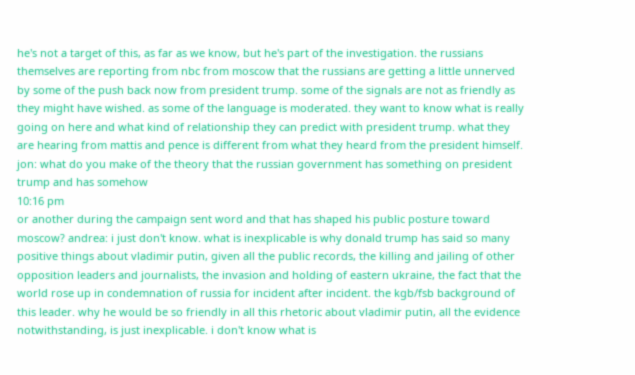he's not a target of this, as far as we know, but he's part of the investigation. the russians themselves are reporting from nbc from moscow that the russians are getting a little unnerved by some of the push back now from president trump. some of the signals are not as friendly as they might have wished. as some of the language is moderated. they want to know what is really going on here and what kind of relationship they can predict with president trump. what they are hearing from mattis and pence is different from what they heard from the president himself. jon: what do you make of the theory that the russian government has something on president trump and has somehow
10:16 pm
or another during the campaign sent word and that has shaped his public posture toward moscow? andrea: i just don't know. what is inexplicable is why donald trump has said so many positive things about vladimir putin, given all the public records, the killing and jailing of other opposition leaders and journalists, the invasion and holding of eastern ukraine, the fact that the world rose up in condemnation of russia for incident after incident. the kgb/fsb background of this leader. why he would be so friendly in all this rhetoric about vladimir putin, all the evidence notwithstanding, is just inexplicable. i don't know what is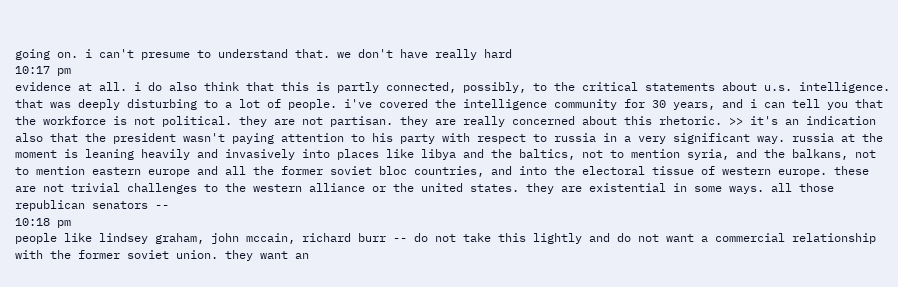going on. i can't presume to understand that. we don't have really hard
10:17 pm
evidence at all. i do also think that this is partly connected, possibly, to the critical statements about u.s. intelligence. that was deeply disturbing to a lot of people. i've covered the intelligence community for 30 years, and i can tell you that the workforce is not political. they are not partisan. they are really concerned about this rhetoric. >> it's an indication also that the president wasn't paying attention to his party with respect to russia in a very significant way. russia at the moment is leaning heavily and invasively into places like libya and the baltics, not to mention syria, and the balkans, not to mention eastern europe and all the former soviet bloc countries, and into the electoral tissue of western europe. these are not trivial challenges to the western alliance or the united states. they are existential in some ways. all those republican senators --
10:18 pm
people like lindsey graham, john mccain, richard burr -- do not take this lightly and do not want a commercial relationship with the former soviet union. they want an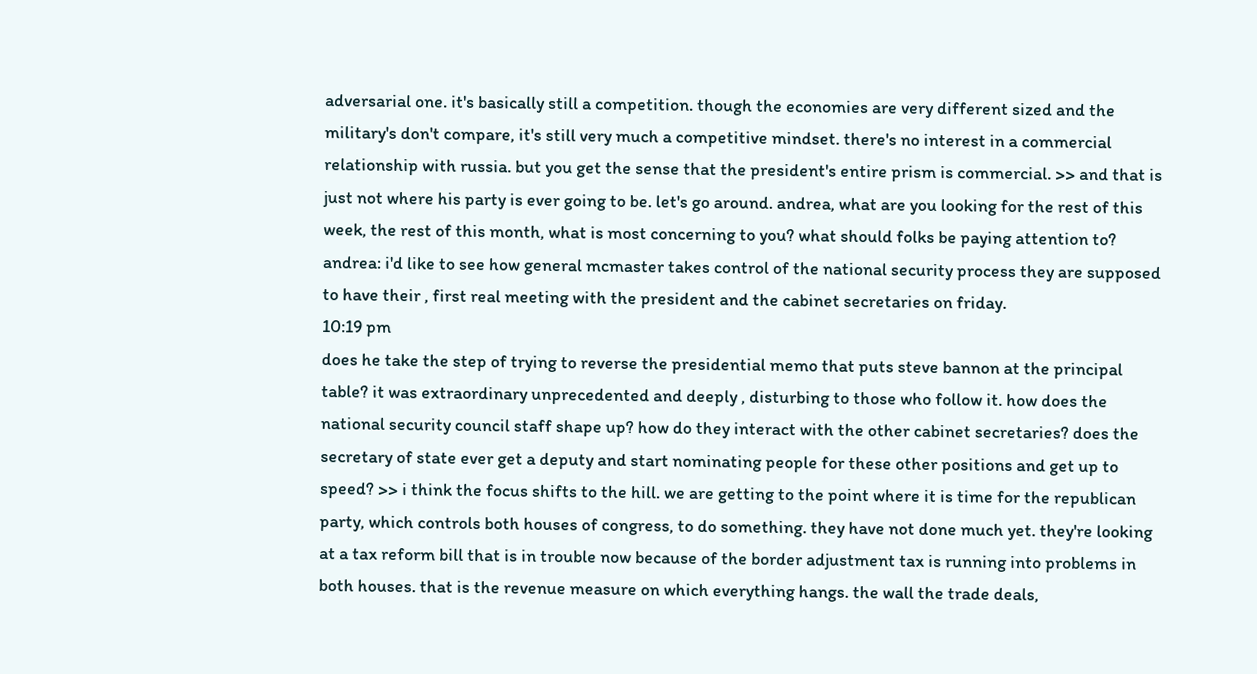adversarial one. it's basically still a competition. though the economies are very different sized and the military's don't compare, it's still very much a competitive mindset. there's no interest in a commercial relationship with russia. but you get the sense that the president's entire prism is commercial. >> and that is just not where his party is ever going to be. let's go around. andrea, what are you looking for the rest of this week, the rest of this month, what is most concerning to you? what should folks be paying attention to? andrea: i'd like to see how general mcmaster takes control of the national security process they are supposed to have their , first real meeting with the president and the cabinet secretaries on friday.
10:19 pm
does he take the step of trying to reverse the presidential memo that puts steve bannon at the principal table? it was extraordinary unprecedented and deeply , disturbing to those who follow it. how does the national security council staff shape up? how do they interact with the other cabinet secretaries? does the secretary of state ever get a deputy and start nominating people for these other positions and get up to speed? >> i think the focus shifts to the hill. we are getting to the point where it is time for the republican party, which controls both houses of congress, to do something. they have not done much yet. they're looking at a tax reform bill that is in trouble now because of the border adjustment tax is running into problems in both houses. that is the revenue measure on which everything hangs. the wall the trade deals,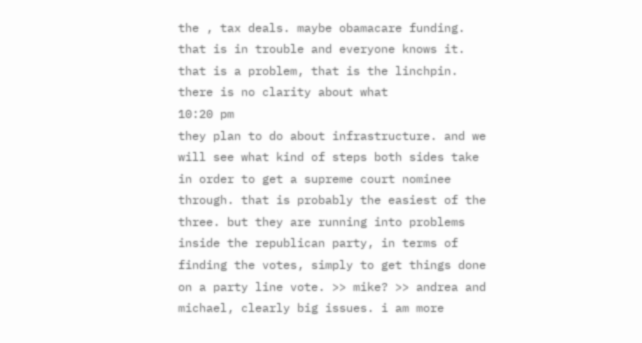the , tax deals. maybe obamacare funding. that is in trouble and everyone knows it. that is a problem, that is the linchpin. there is no clarity about what
10:20 pm
they plan to do about infrastructure. and we will see what kind of steps both sides take in order to get a supreme court nominee through. that is probably the easiest of the three. but they are running into problems inside the republican party, in terms of finding the votes, simply to get things done on a party line vote. >> mike? >> andrea and michael, clearly big issues. i am more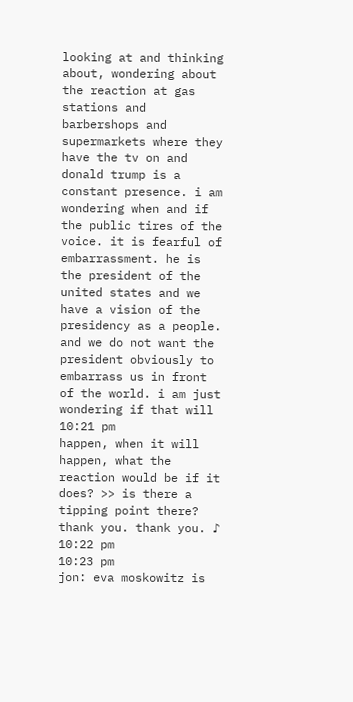looking at and thinking about, wondering about the reaction at gas stations and barbershops and supermarkets where they have the tv on and donald trump is a constant presence. i am wondering when and if the public tires of the voice. it is fearful of embarrassment. he is the president of the united states and we have a vision of the presidency as a people. and we do not want the president obviously to embarrass us in front of the world. i am just wondering if that will
10:21 pm
happen, when it will happen, what the reaction would be if it does? >> is there a tipping point there? thank you. thank you. ♪
10:22 pm
10:23 pm
jon: eva moskowitz is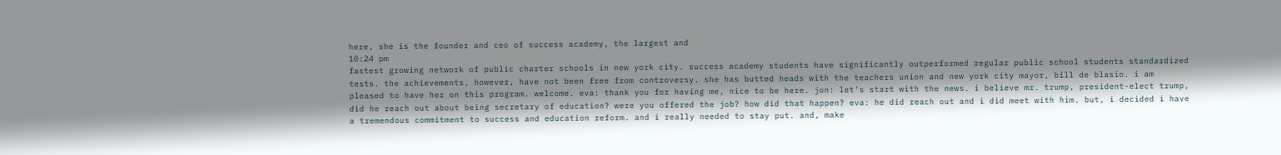here, she is the founder and ceo of success academy, the largest and
10:24 pm
fastest growing network of public charter schools in new york city. success academy students have significantly outperformed regular public school students standardized tests. the achievements, however, have not been free from controversy. she has butted heads with the teachers union and new york city mayor, bill de blasio. i am pleased to have her on this program. welcome. eva: thank you for having me, nice to be here. jon: let's start with the news. i believe mr. trump, president-elect trump, did he reach out about being secretary of education? were you offered the job? how did that happen? eva: he did reach out and i did meet with him. but, i decided i have a tremendous commitment to success and education reform. and i really needed to stay put. and, make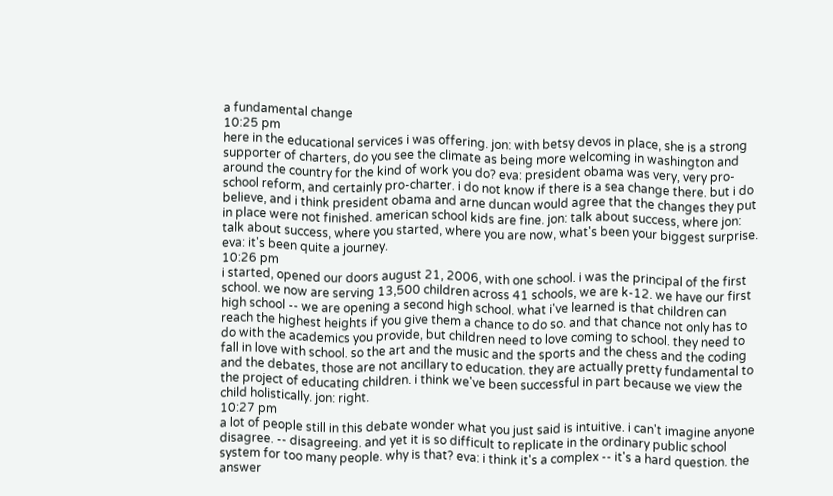a fundamental change
10:25 pm
here in the educational services i was offering. jon: with betsy devos in place, she is a strong supporter of charters, do you see the climate as being more welcoming in washington and around the country for the kind of work you do? eva: president obama was very, very pro-school reform, and certainly pro-charter. i do not know if there is a sea change there. but i do believe, and i think president obama and arne duncan would agree that the changes they put in place were not finished. american school kids are fine. jon: talk about success, where jon: talk about success, where you started, where you are now, what's been your biggest surprise. eva: it's been quite a journey.
10:26 pm
i started, opened our doors august 21, 2006, with one school. i was the principal of the first school. we now are serving 13,500 children across 41 schools, we are k-12. we have our first high school -- we are opening a second high school. what i've learned is that children can reach the highest heights if you give them a chance to do so. and that chance not only has to do with the academics you provide, but children need to love coming to school. they need to fall in love with school. so the art and the music and the sports and the chess and the coding and the debates, those are not ancillary to education. they are actually pretty fundamental to the project of educating children. i think we've been successful in part because we view the child holistically. jon: right.
10:27 pm
a lot of people still in this debate wonder what you just said is intuitive. i can't imagine anyone disagree. -- disagreeing. and yet it is so difficult to replicate in the ordinary public school system for too many people. why is that? eva: i think it's a complex -- it's a hard question. the answer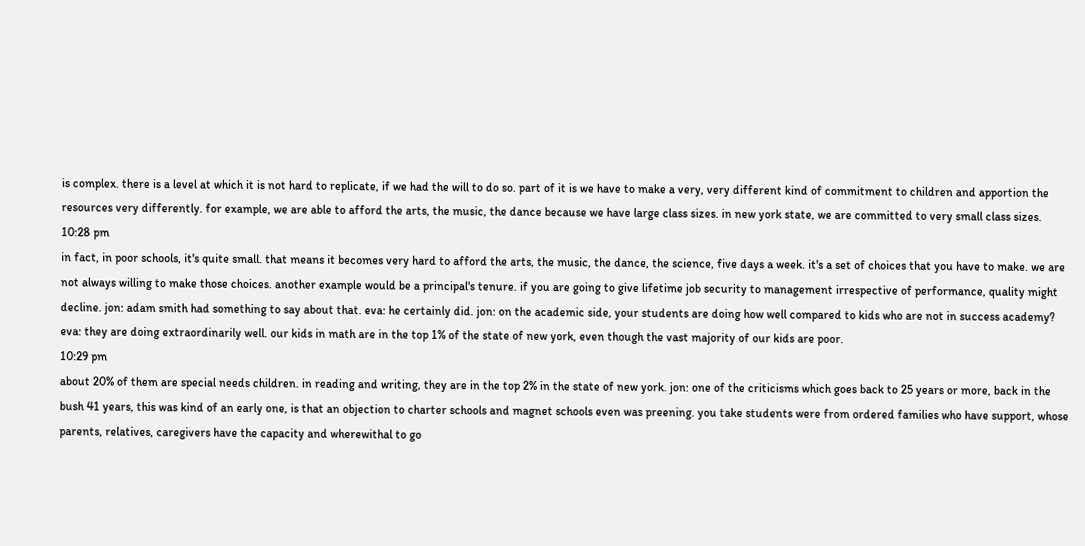is complex. there is a level at which it is not hard to replicate, if we had the will to do so. part of it is we have to make a very, very different kind of commitment to children and apportion the resources very differently. for example, we are able to afford the arts, the music, the dance because we have large class sizes. in new york state, we are committed to very small class sizes.
10:28 pm
in fact, in poor schools, it's quite small. that means it becomes very hard to afford the arts, the music, the dance, the science, five days a week. it's a set of choices that you have to make. we are not always willing to make those choices. another example would be a principal's tenure. if you are going to give lifetime job security to management irrespective of performance, quality might decline. jon: adam smith had something to say about that. eva: he certainly did. jon: on the academic side, your students are doing how well compared to kids who are not in success academy? eva: they are doing extraordinarily well. our kids in math are in the top 1% of the state of new york, even though the vast majority of our kids are poor.
10:29 pm
about 20% of them are special needs children. in reading and writing, they are in the top 2% in the state of new york. jon: one of the criticisms which goes back to 25 years or more, back in the bush 41 years, this was kind of an early one, is that an objection to charter schools and magnet schools even was preening. you take students were from ordered families who have support, whose parents, relatives, caregivers have the capacity and wherewithal to go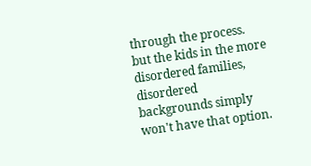through the process. but the kids in the more disordered families, disordered backgrounds simply won't have that option.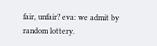fair, unfair? eva: we admit by random lottery.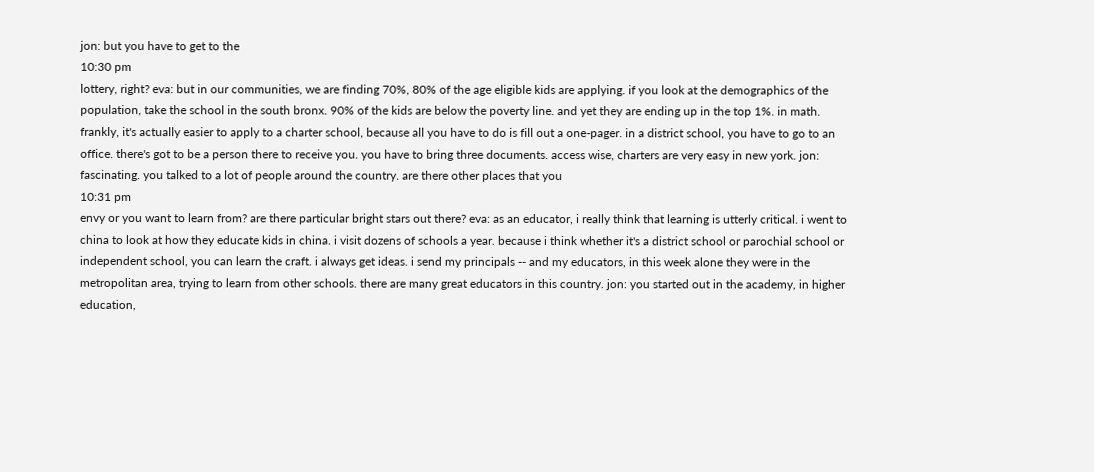jon: but you have to get to the
10:30 pm
lottery, right? eva: but in our communities, we are finding 70%, 80% of the age eligible kids are applying. if you look at the demographics of the population, take the school in the south bronx. 90% of the kids are below the poverty line. and yet they are ending up in the top 1%. in math. frankly, it's actually easier to apply to a charter school, because all you have to do is fill out a one-pager. in a district school, you have to go to an office. there's got to be a person there to receive you. you have to bring three documents. access wise, charters are very easy in new york. jon: fascinating. you talked to a lot of people around the country. are there other places that you
10:31 pm
envy or you want to learn from? are there particular bright stars out there? eva: as an educator, i really think that learning is utterly critical. i went to china to look at how they educate kids in china. i visit dozens of schools a year. because i think whether it's a district school or parochial school or independent school, you can learn the craft. i always get ideas. i send my principals -- and my educators, in this week alone they were in the metropolitan area, trying to learn from other schools. there are many great educators in this country. jon: you started out in the academy, in higher education,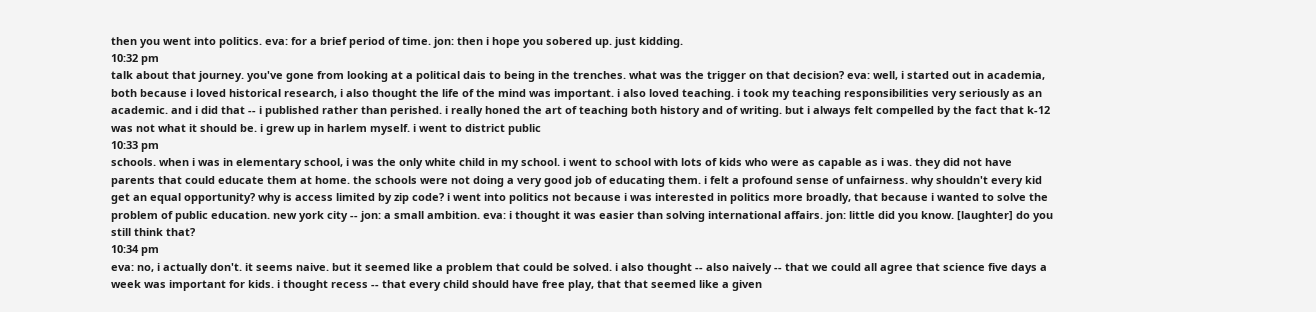then you went into politics. eva: for a brief period of time. jon: then i hope you sobered up. just kidding.
10:32 pm
talk about that journey. you've gone from looking at a political dais to being in the trenches. what was the trigger on that decision? eva: well, i started out in academia, both because i loved historical research, i also thought the life of the mind was important. i also loved teaching. i took my teaching responsibilities very seriously as an academic. and i did that -- i published rather than perished. i really honed the art of teaching both history and of writing. but i always felt compelled by the fact that k-12 was not what it should be. i grew up in harlem myself. i went to district public
10:33 pm
schools. when i was in elementary school, i was the only white child in my school. i went to school with lots of kids who were as capable as i was. they did not have parents that could educate them at home. the schools were not doing a very good job of educating them. i felt a profound sense of unfairness. why shouldn't every kid get an equal opportunity? why is access limited by zip code? i went into politics not because i was interested in politics more broadly, that because i wanted to solve the problem of public education. new york city -- jon: a small ambition. eva: i thought it was easier than solving international affairs. jon: little did you know. [laughter] do you still think that?
10:34 pm
eva: no, i actually don't. it seems naive. but it seemed like a problem that could be solved. i also thought -- also naively -- that we could all agree that science five days a week was important for kids. i thought recess -- that every child should have free play, that that seemed like a given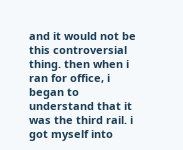and it would not be this controversial thing. then when i ran for office, i began to understand that it was the third rail. i got myself into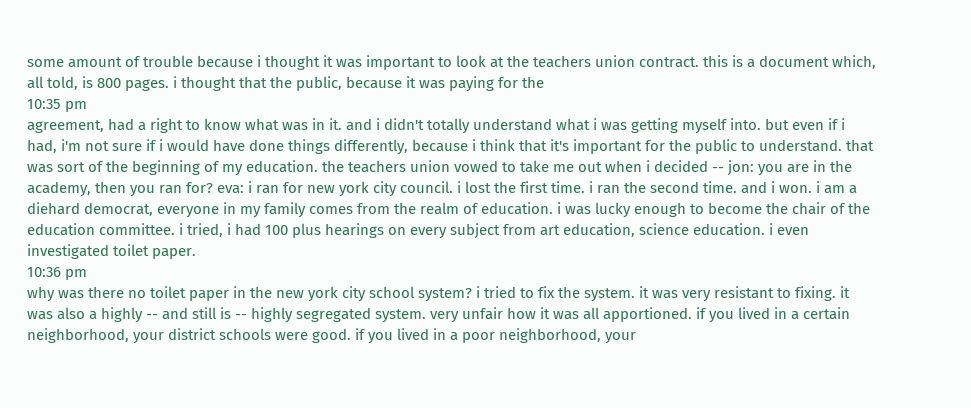some amount of trouble because i thought it was important to look at the teachers union contract. this is a document which, all told, is 800 pages. i thought that the public, because it was paying for the
10:35 pm
agreement, had a right to know what was in it. and i didn't totally understand what i was getting myself into. but even if i had, i'm not sure if i would have done things differently, because i think that it's important for the public to understand. that was sort of the beginning of my education. the teachers union vowed to take me out when i decided -- jon: you are in the academy, then you ran for? eva: i ran for new york city council. i lost the first time. i ran the second time. and i won. i am a diehard democrat, everyone in my family comes from the realm of education. i was lucky enough to become the chair of the education committee. i tried, i had 100 plus hearings on every subject from art education, science education. i even investigated toilet paper.
10:36 pm
why was there no toilet paper in the new york city school system? i tried to fix the system. it was very resistant to fixing. it was also a highly -- and still is -- highly segregated system. very unfair how it was all apportioned. if you lived in a certain neighborhood, your district schools were good. if you lived in a poor neighborhood, your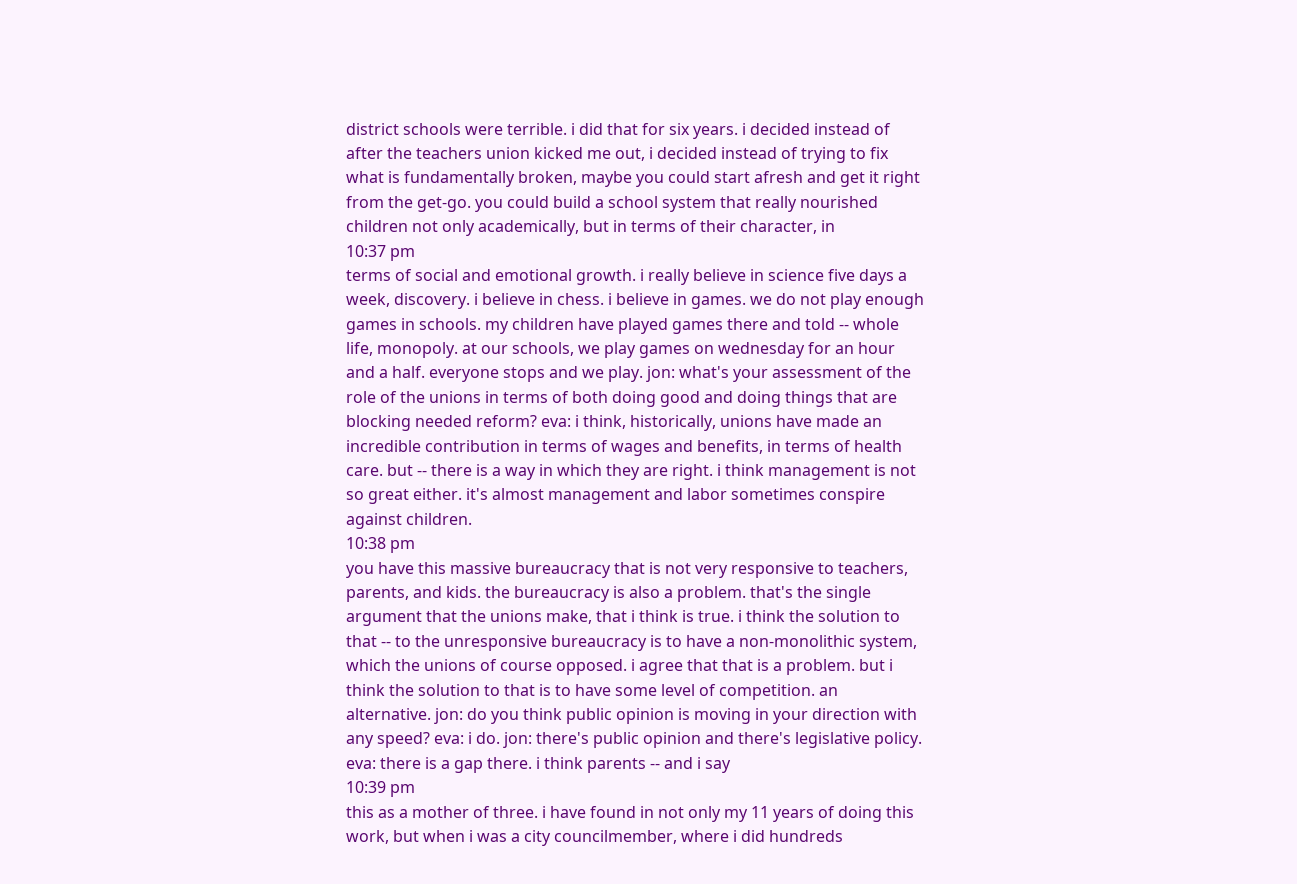district schools were terrible. i did that for six years. i decided instead of after the teachers union kicked me out, i decided instead of trying to fix what is fundamentally broken, maybe you could start afresh and get it right from the get-go. you could build a school system that really nourished children not only academically, but in terms of their character, in
10:37 pm
terms of social and emotional growth. i really believe in science five days a week, discovery. i believe in chess. i believe in games. we do not play enough games in schools. my children have played games there and told -- whole life, monopoly. at our schools, we play games on wednesday for an hour and a half. everyone stops and we play. jon: what's your assessment of the role of the unions in terms of both doing good and doing things that are blocking needed reform? eva: i think, historically, unions have made an incredible contribution in terms of wages and benefits, in terms of health care. but -- there is a way in which they are right. i think management is not so great either. it's almost management and labor sometimes conspire against children.
10:38 pm
you have this massive bureaucracy that is not very responsive to teachers, parents, and kids. the bureaucracy is also a problem. that's the single argument that the unions make, that i think is true. i think the solution to that -- to the unresponsive bureaucracy is to have a non-monolithic system, which the unions of course opposed. i agree that that is a problem. but i think the solution to that is to have some level of competition. an alternative. jon: do you think public opinion is moving in your direction with any speed? eva: i do. jon: there's public opinion and there's legislative policy. eva: there is a gap there. i think parents -- and i say
10:39 pm
this as a mother of three. i have found in not only my 11 years of doing this work, but when i was a city councilmember, where i did hundreds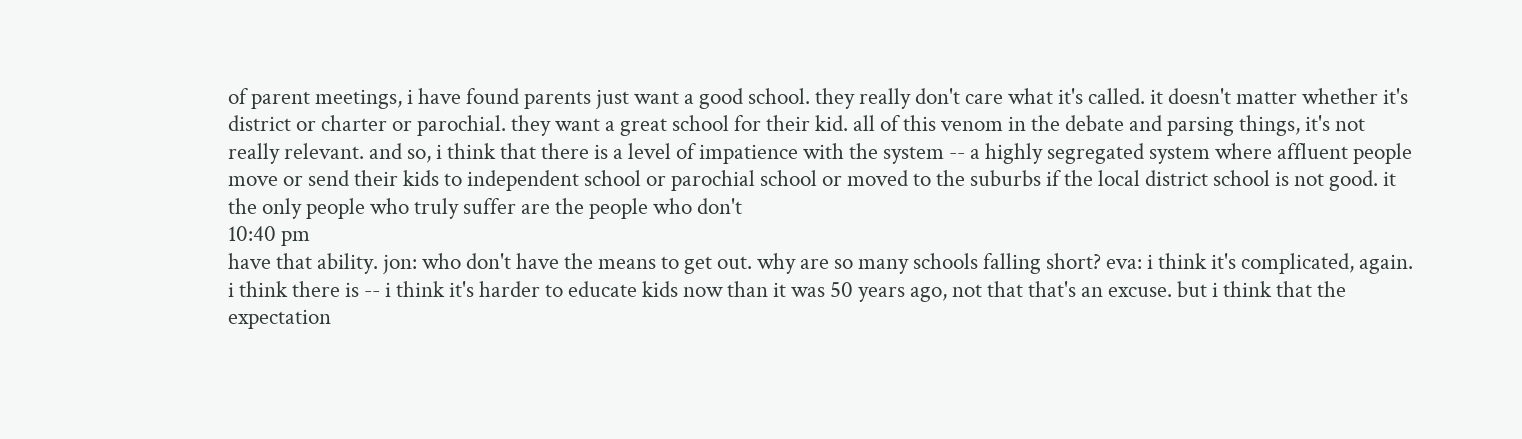of parent meetings, i have found parents just want a good school. they really don't care what it's called. it doesn't matter whether it's district or charter or parochial. they want a great school for their kid. all of this venom in the debate and parsing things, it's not really relevant. and so, i think that there is a level of impatience with the system -- a highly segregated system where affluent people move or send their kids to independent school or parochial school or moved to the suburbs if the local district school is not good. it the only people who truly suffer are the people who don't
10:40 pm
have that ability. jon: who don't have the means to get out. why are so many schools falling short? eva: i think it's complicated, again. i think there is -- i think it's harder to educate kids now than it was 50 years ago, not that that's an excuse. but i think that the expectation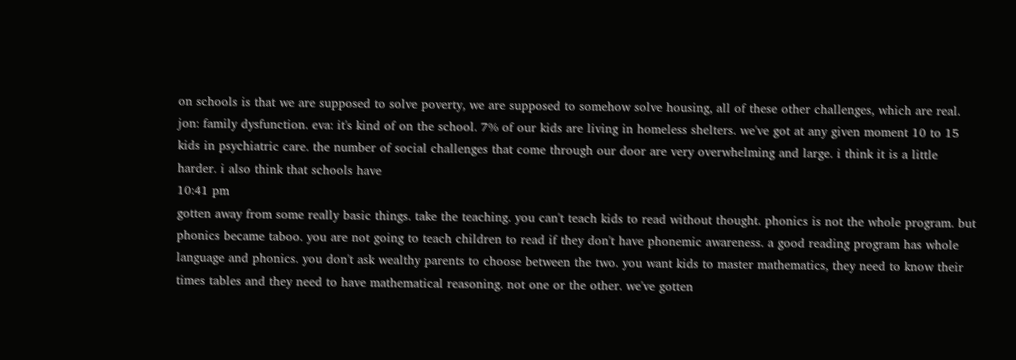on schools is that we are supposed to solve poverty, we are supposed to somehow solve housing, all of these other challenges, which are real. jon: family dysfunction. eva: it's kind of on the school. 7% of our kids are living in homeless shelters. we've got at any given moment 10 to 15 kids in psychiatric care. the number of social challenges that come through our door are very overwhelming and large. i think it is a little harder. i also think that schools have
10:41 pm
gotten away from some really basic things. take the teaching. you can't teach kids to read without thought. phonics is not the whole program. but phonics became taboo. you are not going to teach children to read if they don't have phonemic awareness. a good reading program has whole language and phonics. you don't ask wealthy parents to choose between the two. you want kids to master mathematics, they need to know their times tables and they need to have mathematical reasoning. not one or the other. we've gotten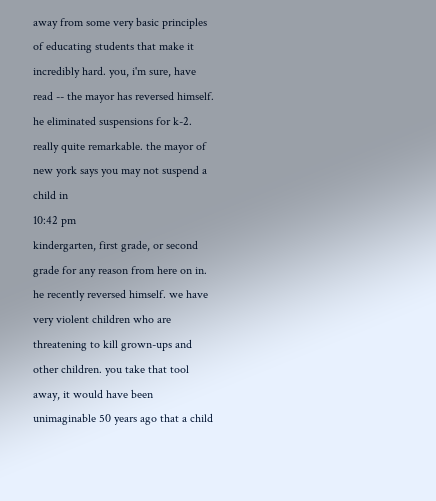away from some very basic principles of educating students that make it incredibly hard. you, i'm sure, have read -- the mayor has reversed himself. he eliminated suspensions for k-2. really quite remarkable. the mayor of new york says you may not suspend a child in
10:42 pm
kindergarten, first grade, or second grade for any reason from here on in. he recently reversed himself. we have very violent children who are threatening to kill grown-ups and other children. you take that tool away, it would have been unimaginable 50 years ago that a child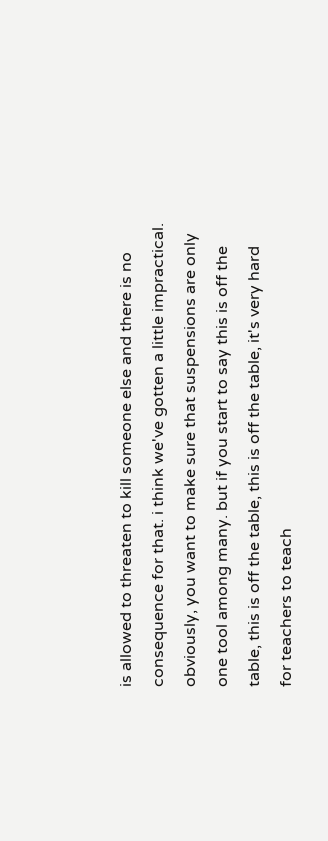is allowed to threaten to kill someone else and there is no consequence for that. i think we've gotten a little impractical. obviously, you want to make sure that suspensions are only one tool among many. but if you start to say this is off the table, this is off the table, this is off the table, it's very hard for teachers to teach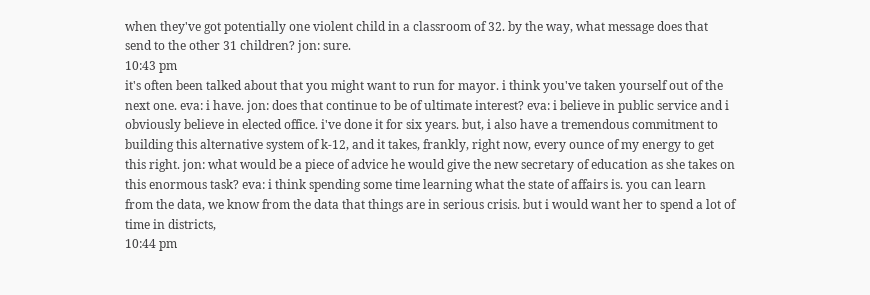when they've got potentially one violent child in a classroom of 32. by the way, what message does that send to the other 31 children? jon: sure.
10:43 pm
it's often been talked about that you might want to run for mayor. i think you've taken yourself out of the next one. eva: i have. jon: does that continue to be of ultimate interest? eva: i believe in public service and i obviously believe in elected office. i've done it for six years. but, i also have a tremendous commitment to building this alternative system of k-12, and it takes, frankly, right now, every ounce of my energy to get this right. jon: what would be a piece of advice he would give the new secretary of education as she takes on this enormous task? eva: i think spending some time learning what the state of affairs is. you can learn from the data, we know from the data that things are in serious crisis. but i would want her to spend a lot of time in districts,
10:44 pm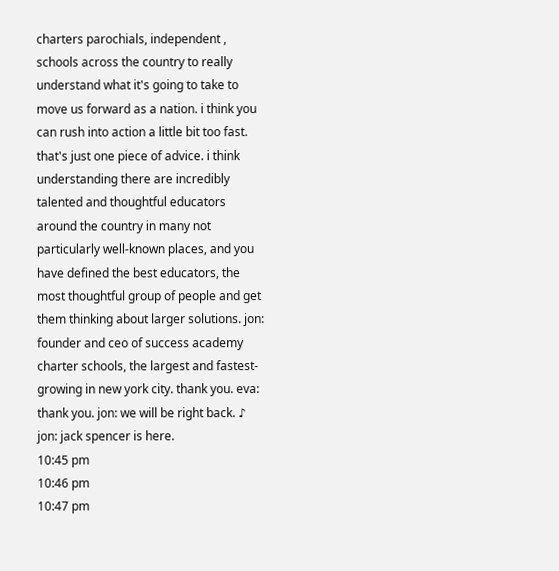charters parochials, independent , schools across the country to really understand what it's going to take to move us forward as a nation. i think you can rush into action a little bit too fast. that's just one piece of advice. i think understanding there are incredibly talented and thoughtful educators around the country in many not particularly well-known places, and you have defined the best educators, the most thoughtful group of people and get them thinking about larger solutions. jon: founder and ceo of success academy charter schools, the largest and fastest-growing in new york city. thank you. eva: thank you. jon: we will be right back. ♪ jon: jack spencer is here.
10:45 pm
10:46 pm
10:47 pm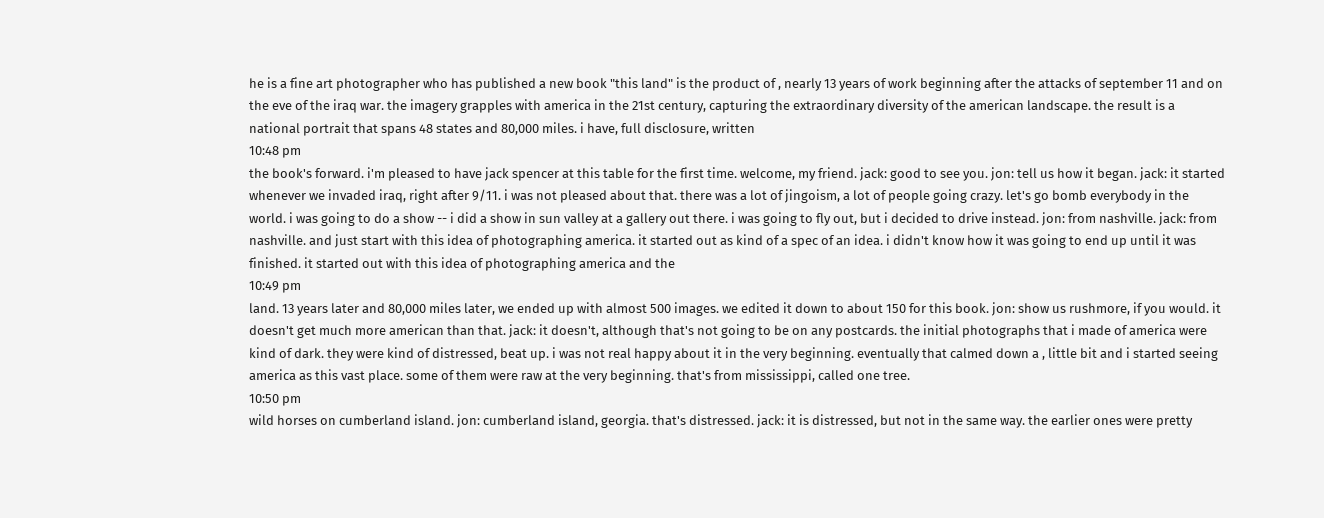he is a fine art photographer who has published a new book "this land" is the product of , nearly 13 years of work beginning after the attacks of september 11 and on the eve of the iraq war. the imagery grapples with america in the 21st century, capturing the extraordinary diversity of the american landscape. the result is a national portrait that spans 48 states and 80,000 miles. i have, full disclosure, written
10:48 pm
the book's forward. i'm pleased to have jack spencer at this table for the first time. welcome, my friend. jack: good to see you. jon: tell us how it began. jack: it started whenever we invaded iraq, right after 9/11. i was not pleased about that. there was a lot of jingoism, a lot of people going crazy. let's go bomb everybody in the world. i was going to do a show -- i did a show in sun valley at a gallery out there. i was going to fly out, but i decided to drive instead. jon: from nashville. jack: from nashville. and just start with this idea of photographing america. it started out as kind of a spec of an idea. i didn't know how it was going to end up until it was finished. it started out with this idea of photographing america and the
10:49 pm
land. 13 years later and 80,000 miles later, we ended up with almost 500 images. we edited it down to about 150 for this book. jon: show us rushmore, if you would. it doesn't get much more american than that. jack: it doesn't, although that's not going to be on any postcards. the initial photographs that i made of america were kind of dark. they were kind of distressed, beat up. i was not real happy about it in the very beginning. eventually that calmed down a , little bit and i started seeing america as this vast place. some of them were raw at the very beginning. that's from mississippi, called one tree.
10:50 pm
wild horses on cumberland island. jon: cumberland island, georgia. that's distressed. jack: it is distressed, but not in the same way. the earlier ones were pretty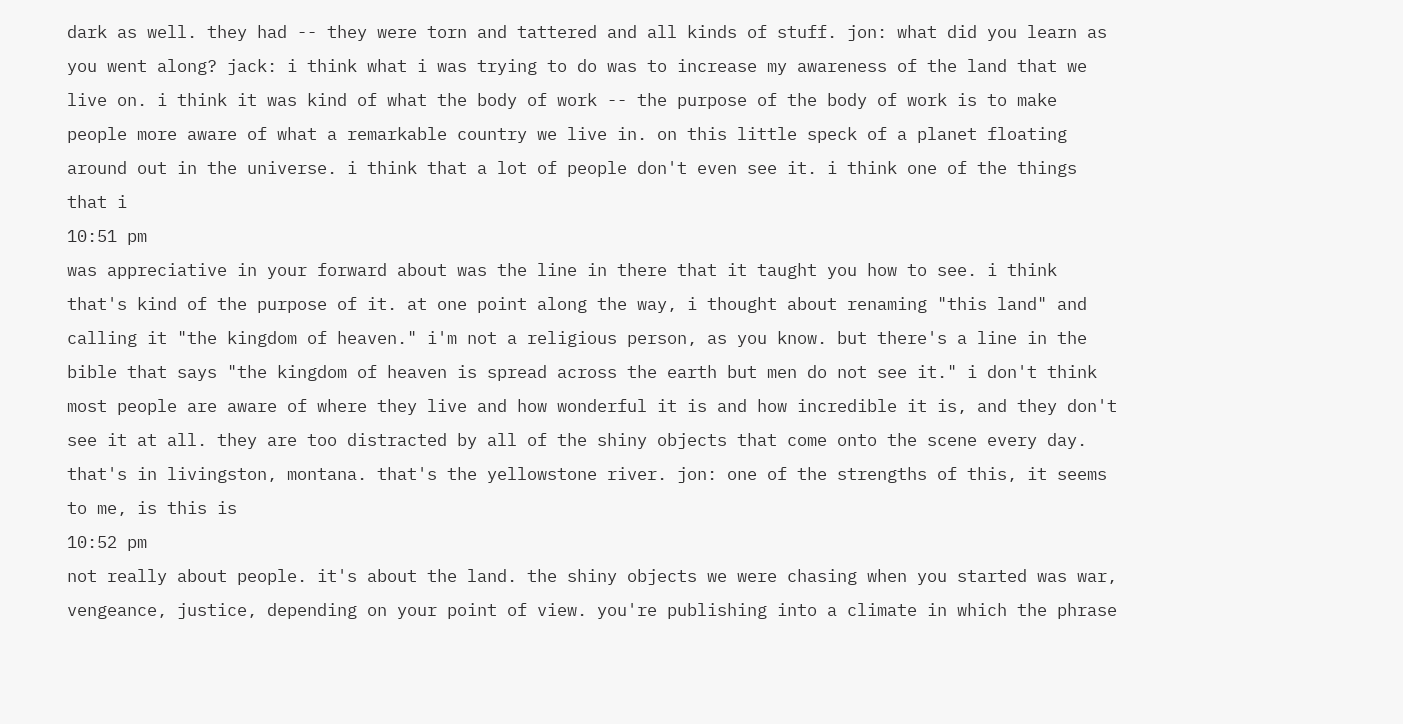dark as well. they had -- they were torn and tattered and all kinds of stuff. jon: what did you learn as you went along? jack: i think what i was trying to do was to increase my awareness of the land that we live on. i think it was kind of what the body of work -- the purpose of the body of work is to make people more aware of what a remarkable country we live in. on this little speck of a planet floating around out in the universe. i think that a lot of people don't even see it. i think one of the things that i
10:51 pm
was appreciative in your forward about was the line in there that it taught you how to see. i think that's kind of the purpose of it. at one point along the way, i thought about renaming "this land" and calling it "the kingdom of heaven." i'm not a religious person, as you know. but there's a line in the bible that says "the kingdom of heaven is spread across the earth but men do not see it." i don't think most people are aware of where they live and how wonderful it is and how incredible it is, and they don't see it at all. they are too distracted by all of the shiny objects that come onto the scene every day. that's in livingston, montana. that's the yellowstone river. jon: one of the strengths of this, it seems to me, is this is
10:52 pm
not really about people. it's about the land. the shiny objects we were chasing when you started was war, vengeance, justice, depending on your point of view. you're publishing into a climate in which the phrase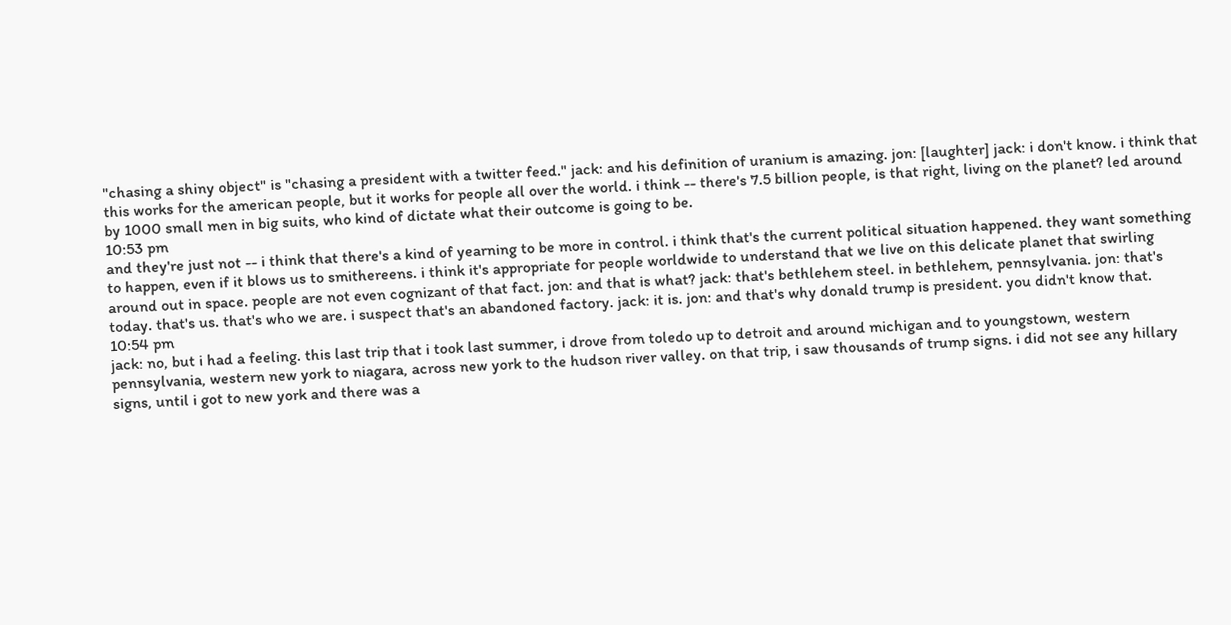"chasing a shiny object" is "chasing a president with a twitter feed." jack: and his definition of uranium is amazing. jon: [laughter] jack: i don't know. i think that this works for the american people, but it works for people all over the world. i think -- there's 7.5 billion people, is that right, living on the planet? led around by 1000 small men in big suits, who kind of dictate what their outcome is going to be.
10:53 pm
and they're just not -- i think that there's a kind of yearning to be more in control. i think that's the current political situation happened. they want something to happen, even if it blows us to smithereens. i think it's appropriate for people worldwide to understand that we live on this delicate planet that swirling around out in space. people are not even cognizant of that fact. jon: and that is what? jack: that's bethlehem steel. in bethlehem, pennsylvania. jon: that's today. that's us. that's who we are. i suspect that's an abandoned factory. jack: it is. jon: and that's why donald trump is president. you didn't know that.
10:54 pm
jack: no, but i had a feeling. this last trip that i took last summer, i drove from toledo up to detroit and around michigan and to youngstown, western pennsylvania, western new york to niagara, across new york to the hudson river valley. on that trip, i saw thousands of trump signs. i did not see any hillary signs, until i got to new york and there was a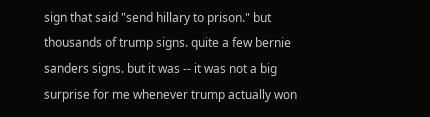sign that said "send hillary to prison." but thousands of trump signs. quite a few bernie sanders signs. but it was -- it was not a big surprise for me whenever trump actually won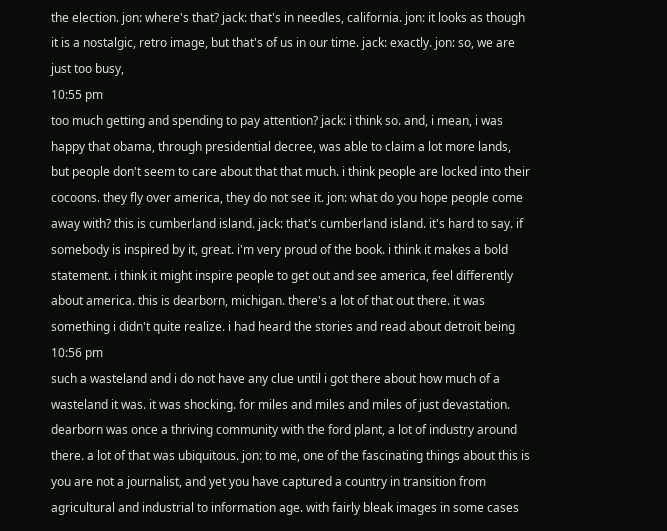the election. jon: where's that? jack: that's in needles, california. jon: it looks as though it is a nostalgic, retro image, but that's of us in our time. jack: exactly. jon: so, we are just too busy,
10:55 pm
too much getting and spending to pay attention? jack: i think so. and, i mean, i was happy that obama, through presidential decree, was able to claim a lot more lands, but people don't seem to care about that that much. i think people are locked into their cocoons. they fly over america, they do not see it. jon: what do you hope people come away with? this is cumberland island. jack: that's cumberland island. it's hard to say. if somebody is inspired by it, great. i'm very proud of the book. i think it makes a bold statement. i think it might inspire people to get out and see america, feel differently about america. this is dearborn, michigan. there's a lot of that out there. it was something i didn't quite realize. i had heard the stories and read about detroit being
10:56 pm
such a wasteland and i do not have any clue until i got there about how much of a wasteland it was. it was shocking. for miles and miles and miles of just devastation. dearborn was once a thriving community with the ford plant, a lot of industry around there. a lot of that was ubiquitous. jon: to me, one of the fascinating things about this is you are not a journalist, and yet you have captured a country in transition from agricultural and industrial to information age. with fairly bleak images in some cases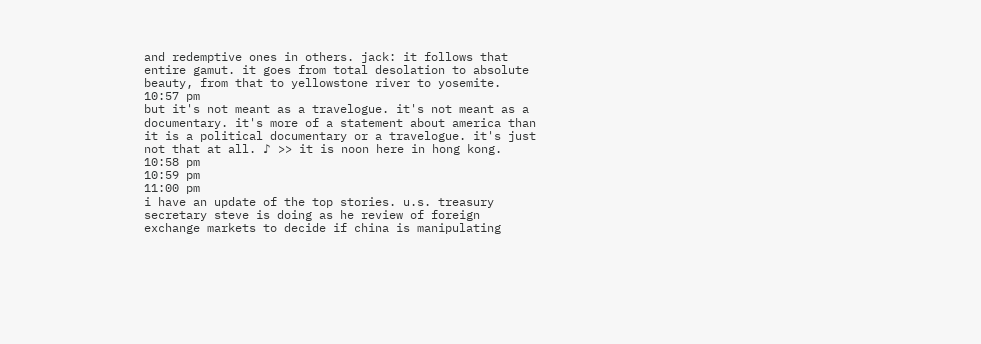and redemptive ones in others. jack: it follows that entire gamut. it goes from total desolation to absolute beauty, from that to yellowstone river to yosemite.
10:57 pm
but it's not meant as a travelogue. it's not meant as a documentary. it's more of a statement about america than it is a political documentary or a travelogue. it's just not that at all. ♪ >> it is noon here in hong kong.
10:58 pm
10:59 pm
11:00 pm
i have an update of the top stories. u.s. treasury secretary steve is doing as he review of foreign exchange markets to decide if china is manipulating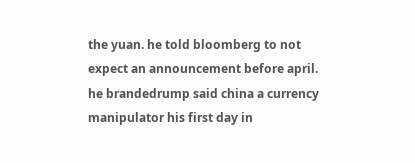the yuan. he told bloomberg to not expect an announcement before april. he brandedrump said china a currency manipulator his first day in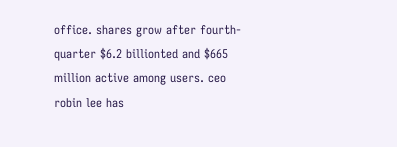office. shares grow after fourth-quarter $6.2 billionted and $665 million active among users. ceo robin lee has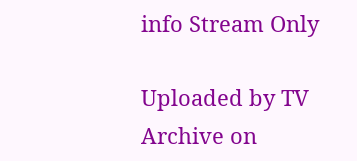info Stream Only

Uploaded by TV Archive on